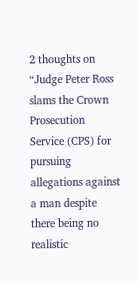2 thoughts on “Judge Peter Ross slams the Crown Prosecution Service (CPS) for pursuing allegations against a man despite there being no realistic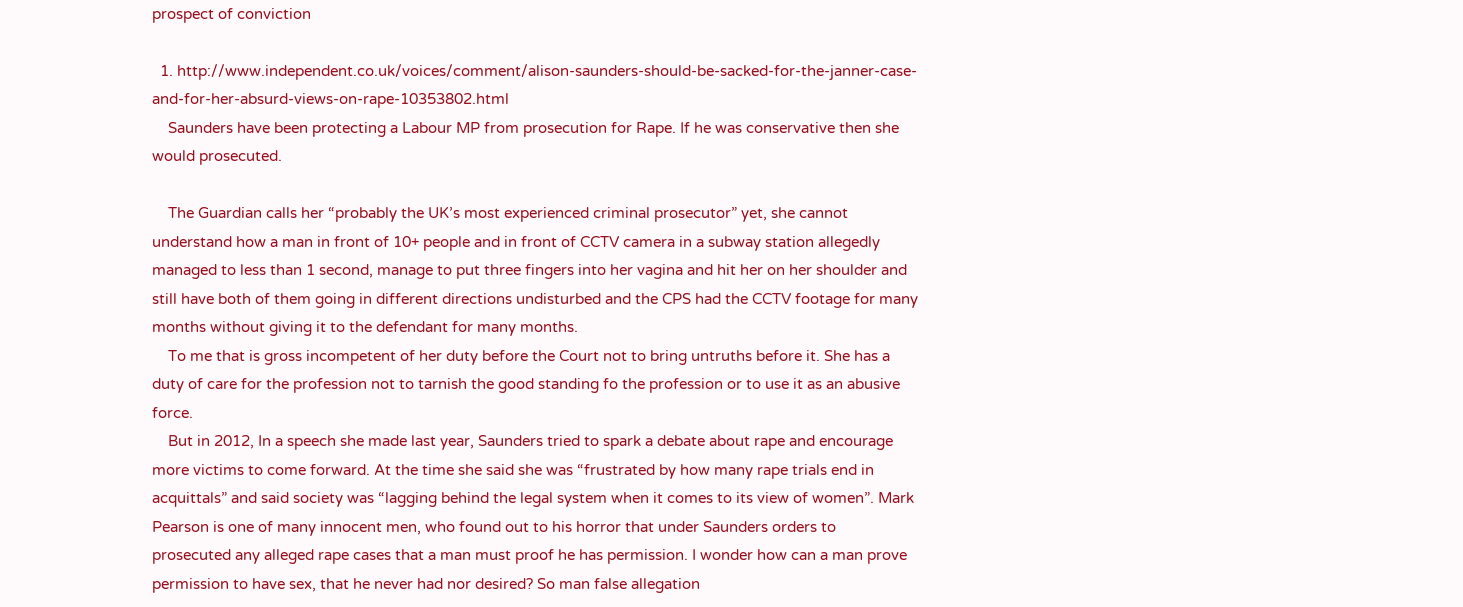prospect of conviction

  1. http://www.independent.co.uk/voices/comment/alison-saunders-should-be-sacked-for-the-janner-case-and-for-her-absurd-views-on-rape-10353802.html
    Saunders have been protecting a Labour MP from prosecution for Rape. If he was conservative then she would prosecuted.

    The Guardian calls her “probably the UK’s most experienced criminal prosecutor” yet, she cannot understand how a man in front of 10+ people and in front of CCTV camera in a subway station allegedly managed to less than 1 second, manage to put three fingers into her vagina and hit her on her shoulder and still have both of them going in different directions undisturbed and the CPS had the CCTV footage for many months without giving it to the defendant for many months.
    To me that is gross incompetent of her duty before the Court not to bring untruths before it. She has a duty of care for the profession not to tarnish the good standing fo the profession or to use it as an abusive force.
    But in 2012, In a speech she made last year, Saunders tried to spark a debate about rape and encourage more victims to come forward. At the time she said she was “frustrated by how many rape trials end in acquittals” and said society was “lagging behind the legal system when it comes to its view of women”. Mark Pearson is one of many innocent men, who found out to his horror that under Saunders orders to prosecuted any alleged rape cases that a man must proof he has permission. I wonder how can a man prove permission to have sex, that he never had nor desired? So man false allegation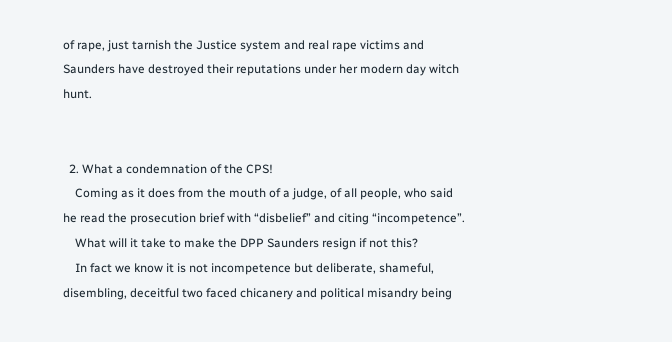of rape, just tarnish the Justice system and real rape victims and Saunders have destroyed their reputations under her modern day witch hunt.


  2. What a condemnation of the CPS!
    Coming as it does from the mouth of a judge, of all people, who said he read the prosecution brief with “disbelief” and citing “incompetence”.
    What will it take to make the DPP Saunders resign if not this?
    In fact we know it is not incompetence but deliberate, shameful, disembling, deceitful two faced chicanery and political misandry being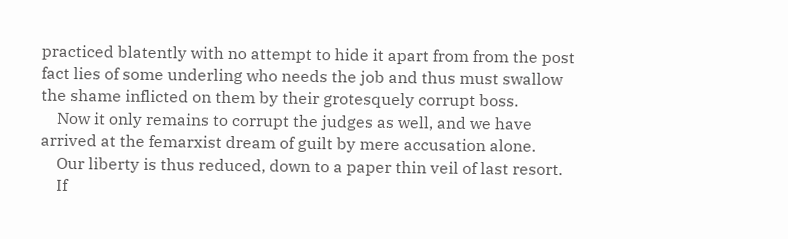practiced blatently with no attempt to hide it apart from from the post fact lies of some underling who needs the job and thus must swallow the shame inflicted on them by their grotesquely corrupt boss.
    Now it only remains to corrupt the judges as well, and we have arrived at the femarxist dream of guilt by mere accusation alone.
    Our liberty is thus reduced, down to a paper thin veil of last resort.
    If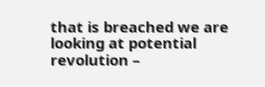that is breached we are looking at potential revolution –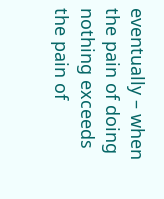eventually – when the pain of doing nothing exceeds the pain of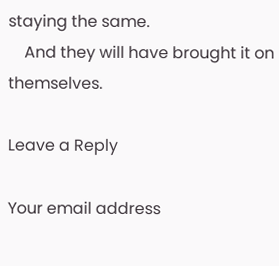staying the same.
    And they will have brought it on themselves.

Leave a Reply

Your email address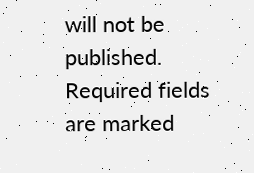will not be published. Required fields are marked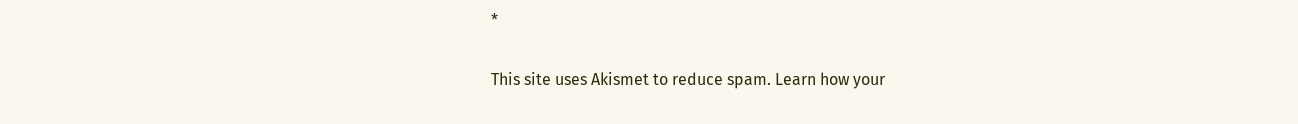*

This site uses Akismet to reduce spam. Learn how your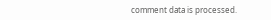comment data is processed.